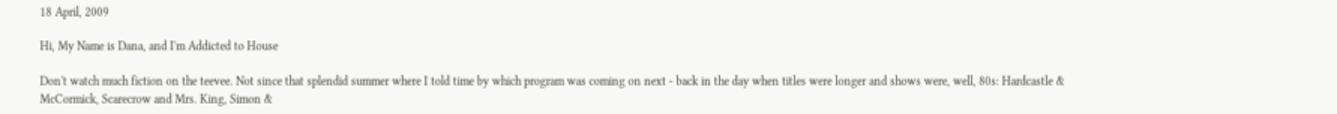18 April, 2009

Hi, My Name is Dana, and I'm Addicted to House

Don't watch much fiction on the teevee. Not since that splendid summer where I told time by which program was coming on next - back in the day when titles were longer and shows were, well, 80s: Hardcastle & McCormick, Scarecrow and Mrs. King, Simon &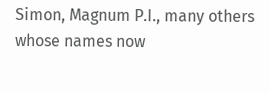Simon, Magnum P.I., many others whose names now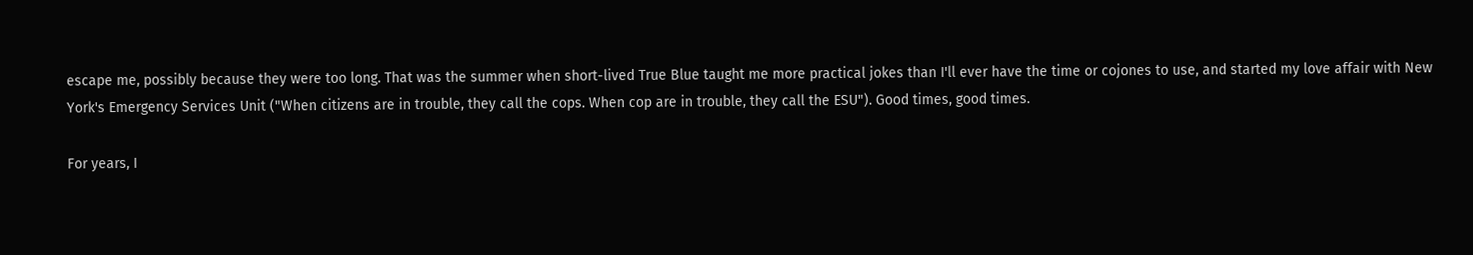escape me, possibly because they were too long. That was the summer when short-lived True Blue taught me more practical jokes than I'll ever have the time or cojones to use, and started my love affair with New York's Emergency Services Unit ("When citizens are in trouble, they call the cops. When cop are in trouble, they call the ESU"). Good times, good times.

For years, I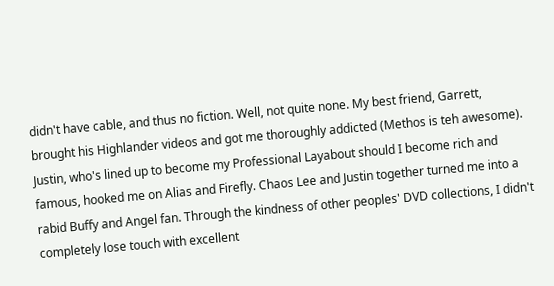didn't have cable, and thus no fiction. Well, not quite none. My best friend, Garrett, brought his Highlander videos and got me thoroughly addicted (Methos is teh awesome). Justin, who's lined up to become my Professional Layabout should I become rich and famous, hooked me on Alias and Firefly. Chaos Lee and Justin together turned me into a rabid Buffy and Angel fan. Through the kindness of other peoples' DVD collections, I didn't completely lose touch with excellent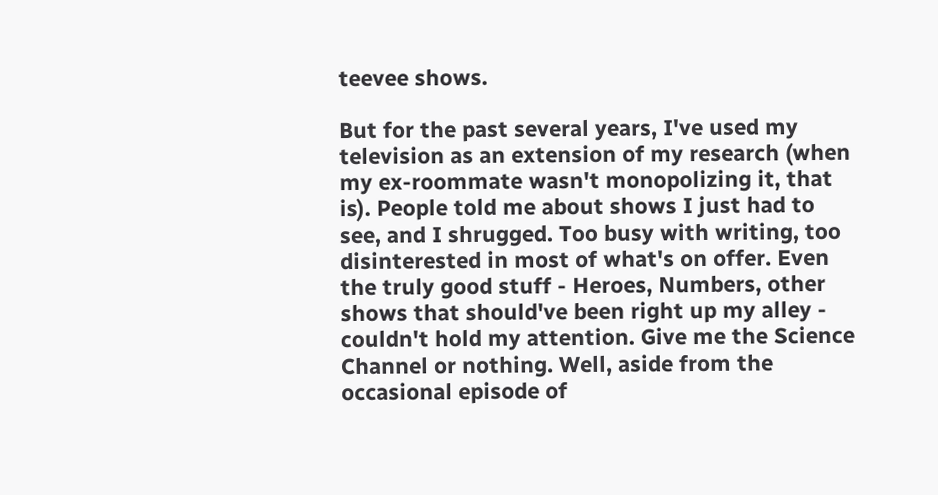teevee shows.

But for the past several years, I've used my television as an extension of my research (when my ex-roommate wasn't monopolizing it, that is). People told me about shows I just had to see, and I shrugged. Too busy with writing, too disinterested in most of what's on offer. Even the truly good stuff - Heroes, Numbers, other shows that should've been right up my alley - couldn't hold my attention. Give me the Science Channel or nothing. Well, aside from the occasional episode of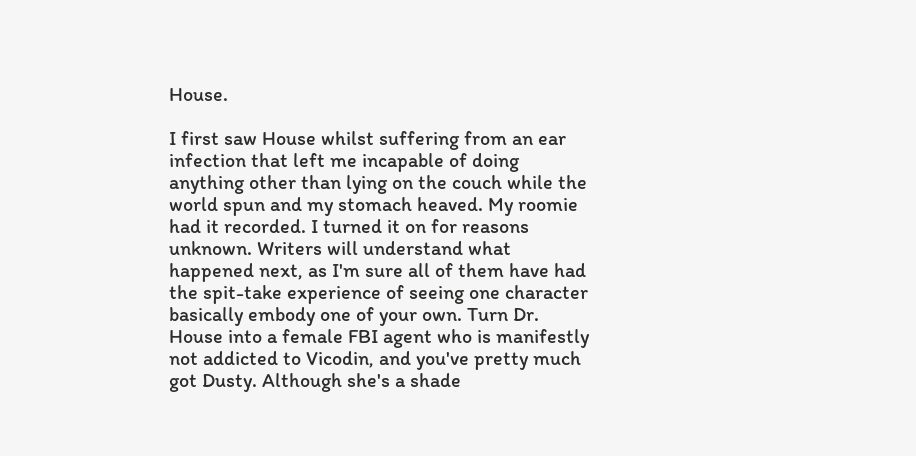House.

I first saw House whilst suffering from an ear infection that left me incapable of doing anything other than lying on the couch while the world spun and my stomach heaved. My roomie had it recorded. I turned it on for reasons unknown. Writers will understand what happened next, as I'm sure all of them have had the spit-take experience of seeing one character basically embody one of your own. Turn Dr. House into a female FBI agent who is manifestly not addicted to Vicodin, and you've pretty much got Dusty. Although she's a shade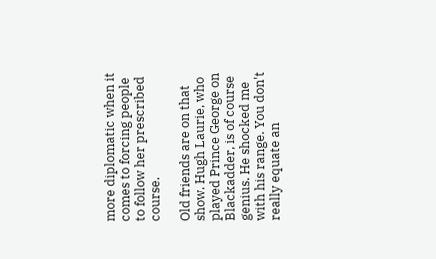more diplomatic when it comes to forcing people to follow her prescribed course.

Old friends are on that show. Hugh Laurie, who played Prince George on Blackadder, is of course genius. He shocked me with his range. You don't really equate an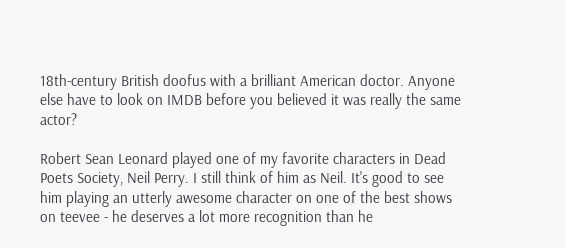18th-century British doofus with a brilliant American doctor. Anyone else have to look on IMDB before you believed it was really the same actor?

Robert Sean Leonard played one of my favorite characters in Dead Poets Society, Neil Perry. I still think of him as Neil. It's good to see him playing an utterly awesome character on one of the best shows on teevee - he deserves a lot more recognition than he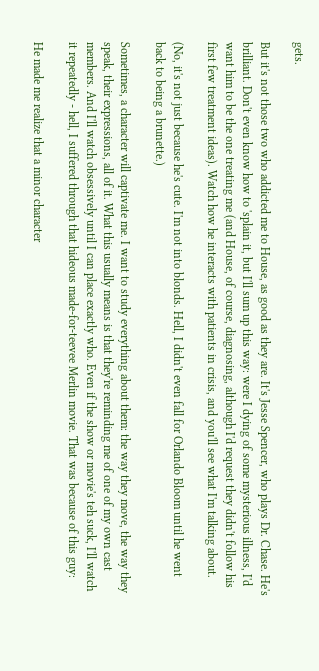gets.

But it's not those two who addicted me to House, as good as they are. It's Jesse Spencer, who plays Dr. Chase. He's brilliant. Don't even know how to 'splain it, but I'll sum up this way: were I dying of some mysterious illness, I'd want him to be the one treating me (and House, of course, diagnosing, although I'd request they didn't follow his first few treatment ideas). Watch how he interacts with patients in crisis, and you'll see what I'm talking about.

(No, it's not just because he's cute. I'm not into blonds. Hell, I didn't even fall for Orlando Bloom until he went back to being a brunette.)

Sometimes, a character will captivate me. I want to study everything about them: the way they move, the way they speak, their expressions, all of it. What this usually means is that they're reminding me of one of my own cast members. And I'll watch obsessively until I can place exactly who. Even if the show or movie's teh suck, I'll watch it repeatedly - hell, I suffered through that hideous made-for-teevee Merlin movie. That was because of this guy:

He made me realize that a minor character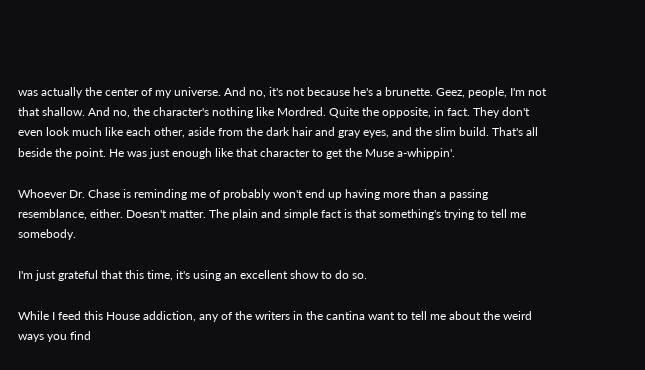was actually the center of my universe. And no, it's not because he's a brunette. Geez, people, I'm not that shallow. And no, the character's nothing like Mordred. Quite the opposite, in fact. They don't even look much like each other, aside from the dark hair and gray eyes, and the slim build. That's all beside the point. He was just enough like that character to get the Muse a-whippin'.

Whoever Dr. Chase is reminding me of probably won't end up having more than a passing resemblance, either. Doesn't matter. The plain and simple fact is that something's trying to tell me somebody.

I'm just grateful that this time, it's using an excellent show to do so.

While I feed this House addiction, any of the writers in the cantina want to tell me about the weird ways you find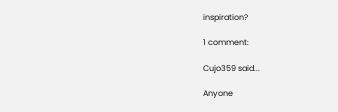inspiration?

1 comment:

Cujo359 said...

Anyone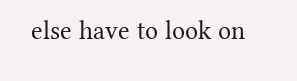else have to look on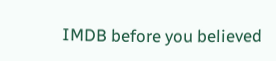IMDB before you believed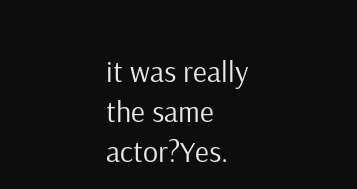it was really the same actor?Yes.